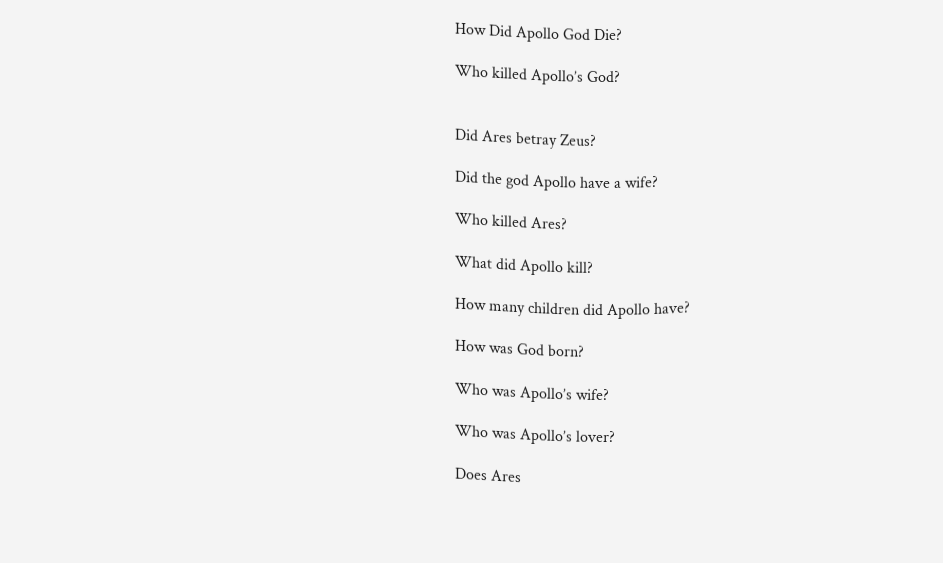How Did Apollo God Die?

Who killed Apollo’s God?


Did Ares betray Zeus?

Did the god Apollo have a wife?

Who killed Ares?

What did Apollo kill?

How many children did Apollo have?

How was God born?

Who was Apollo’s wife?

Who was Apollo’s lover?

Does Ares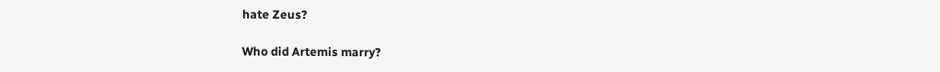hate Zeus?

Who did Artemis marry?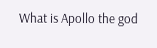What is Apollo the god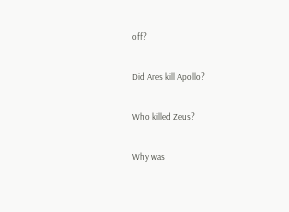off?

Did Ares kill Apollo?

Who killed Zeus?

Why was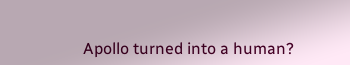Apollo turned into a human?